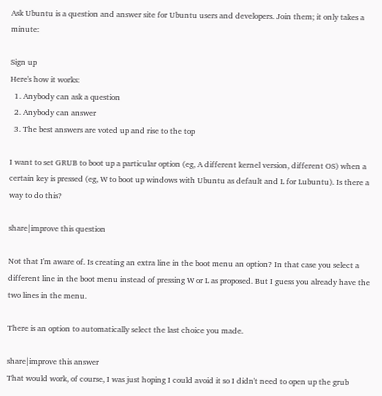Ask Ubuntu is a question and answer site for Ubuntu users and developers. Join them; it only takes a minute:

Sign up
Here's how it works:
  1. Anybody can ask a question
  2. Anybody can answer
  3. The best answers are voted up and rise to the top

I want to set GRUB to boot up a particular option (eg, A different kernel version, different OS) when a certain key is pressed (eg, W to boot up windows with Ubuntu as default and L for Lubuntu). Is there a way to do this?

share|improve this question

Not that I'm aware of. Is creating an extra line in the boot menu an option? In that case you select a different line in the boot menu instead of pressing W or L as proposed. But I guess you already have the two lines in the menu.

There is an option to automatically select the last choice you made.

share|improve this answer
That would work, of course, I was just hoping I could avoid it so I didn't need to open up the grub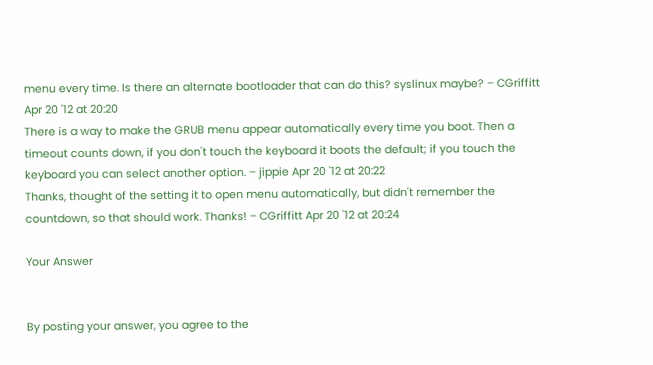menu every time. Is there an alternate bootloader that can do this? syslinux maybe? – CGriffitt Apr 20 '12 at 20:20
There is a way to make the GRUB menu appear automatically every time you boot. Then a timeout counts down, if you don't touch the keyboard it boots the default; if you touch the keyboard you can select another option. – jippie Apr 20 '12 at 20:22
Thanks, thought of the setting it to open menu automatically, but didn't remember the countdown, so that should work. Thanks! – CGriffitt Apr 20 '12 at 20:24

Your Answer


By posting your answer, you agree to the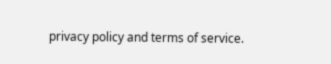privacy policy and terms of service.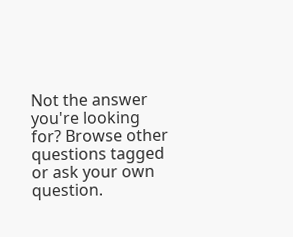Not the answer you're looking for? Browse other questions tagged or ask your own question.